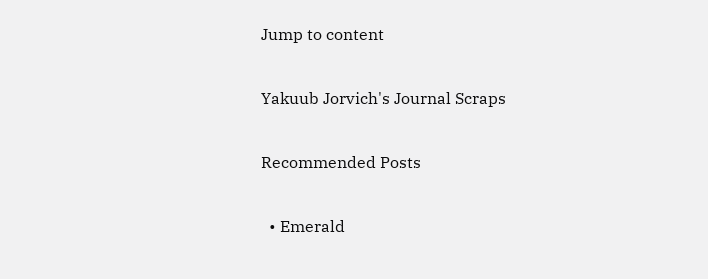Jump to content

Yakuub Jorvich's Journal Scraps

Recommended Posts

  • Emerald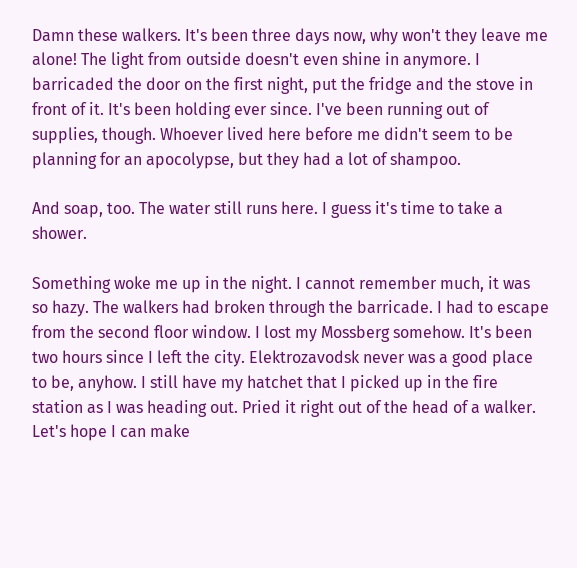Damn these walkers. It's been three days now, why won't they leave me alone! The light from outside doesn't even shine in anymore. I barricaded the door on the first night, put the fridge and the stove in front of it. It's been holding ever since. I've been running out of supplies, though. Whoever lived here before me didn't seem to be planning for an apocolypse, but they had a lot of shampoo.

And soap, too. The water still runs here. I guess it's time to take a shower.

Something woke me up in the night. I cannot remember much, it was so hazy. The walkers had broken through the barricade. I had to escape from the second floor window. I lost my Mossberg somehow. It's been two hours since I left the city. Elektrozavodsk never was a good place to be, anyhow. I still have my hatchet that I picked up in the fire station as I was heading out. Pried it right out of the head of a walker. Let's hope I can make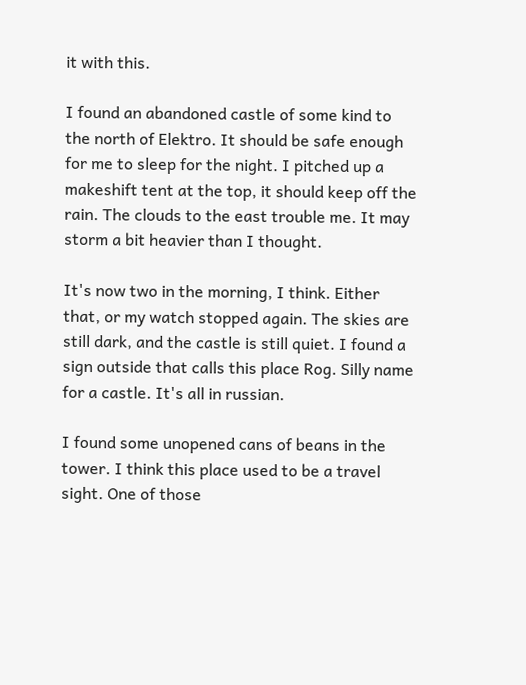it with this.

I found an abandoned castle of some kind to the north of Elektro. It should be safe enough for me to sleep for the night. I pitched up a makeshift tent at the top, it should keep off the rain. The clouds to the east trouble me. It may storm a bit heavier than I thought.

It's now two in the morning, I think. Either that, or my watch stopped again. The skies are still dark, and the castle is still quiet. I found a sign outside that calls this place Rog. Silly name for a castle. It's all in russian.

I found some unopened cans of beans in the tower. I think this place used to be a travel sight. One of those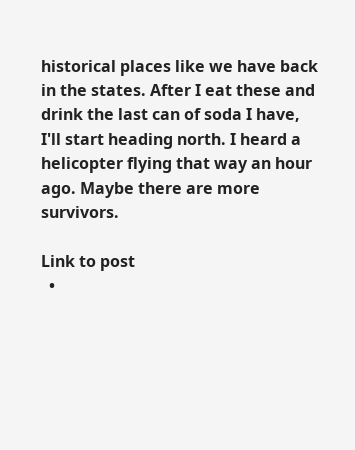historical places like we have back in the states. After I eat these and drink the last can of soda I have, I'll start heading north. I heard a helicopter flying that way an hour ago. Maybe there are more survivors.

Link to post
  •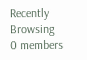Recently Browsing   0 members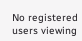No registered users viewing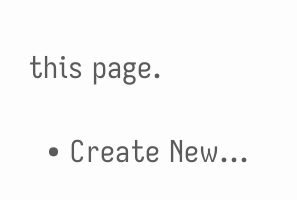this page.

  • Create New...